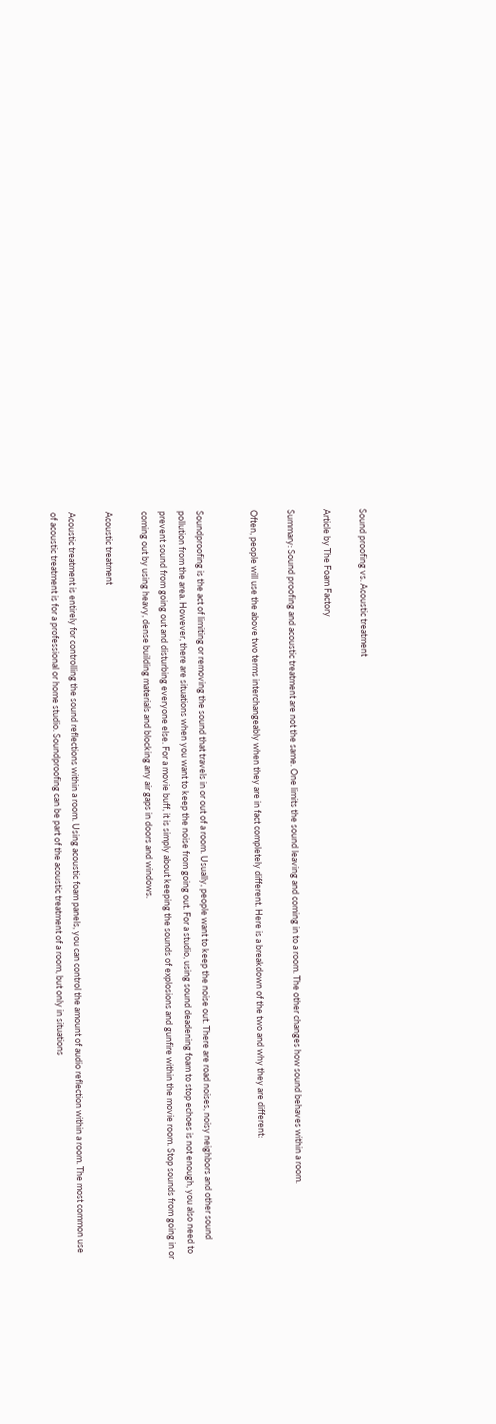Sound proofing vs. Acoustic treatment

Article by The Foam Factory

Summary: Sound proofing and acoustic treatment are not the same. One limits the sound leaving and coming in to a room. The other changes how sound behaves within a room.

Often, people will use the above two terms interchangeably when they are in fact completely different. Here is a breakdown of the two and why they are different:


Soundproofing is the act of limiting or removing the sound that travels in or out of a room. Usually, people want to keep the noise out. There are road noises, noisy neighbors and other sound pollution from the area. However, there are situations when you want to keep the noise from going out. For a studio, using sound deadening foam to stop echoes is not enough, you also need to prevent sound from going out and disturbing everyone else. For a movie buff, it is simply about keeping the sounds of explosions and gunfire within the movie room. Stop sounds from going in or coming out by using heavy, dense building materials and blocking any air gaps in doors and windows.

Acoustic treatment

Acoustic treatment is entirely for controlling the sound reflections within a room. Using acoustic foam panels, you can control the amount of audio reflection within a room. The most common use of acoustic treatment is for a professional or home studio. Soundproofing can be part of the acoustic treatment of a room, but only in situations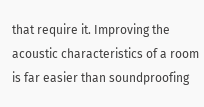that require it. Improving the acoustic characteristics of a room is far easier than soundproofing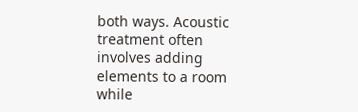both ways. Acoustic treatment often involves adding elements to a room while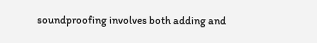soundproofing involves both adding and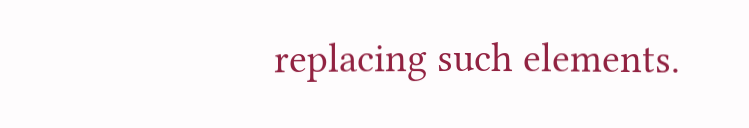replacing such elements.